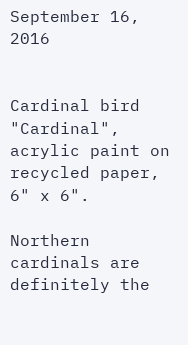September 16, 2016


Cardinal bird
"Cardinal", acrylic paint on recycled paper, 6" x 6".

Northern cardinals are definitely the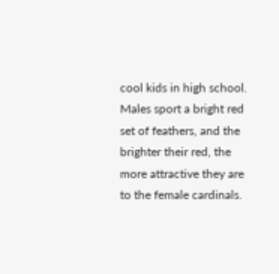cool kids in high school. Males sport a bright red set of feathers, and the brighter their red, the more attractive they are to the female cardinals.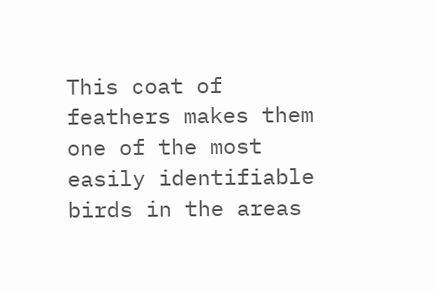This coat of feathers makes them one of the most easily identifiable birds in the areas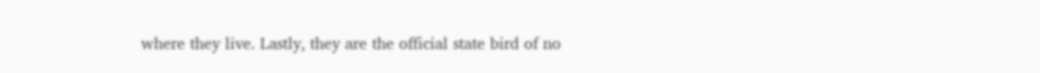where they live. Lastly, they are the official state bird of no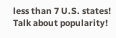less than 7 U.S. states! Talk about popularity!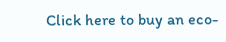Click here to buy an eco-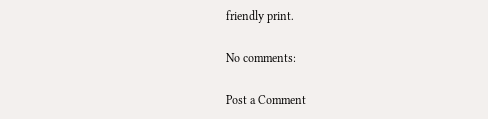friendly print.

No comments:

Post a Comment